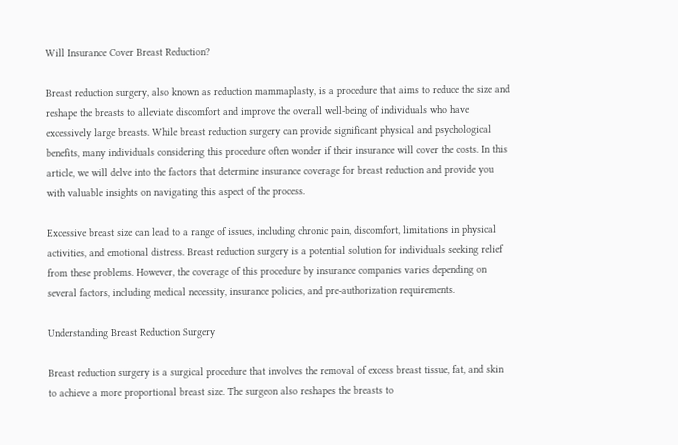Will Insurance Cover Breast Reduction?

Breast reduction surgery, also known as reduction mammaplasty, is a procedure that aims to reduce the size and reshape the breasts to alleviate discomfort and improve the overall well-being of individuals who have excessively large breasts. While breast reduction surgery can provide significant physical and psychological benefits, many individuals considering this procedure often wonder if their insurance will cover the costs. In this article, we will delve into the factors that determine insurance coverage for breast reduction and provide you with valuable insights on navigating this aspect of the process.

Excessive breast size can lead to a range of issues, including chronic pain, discomfort, limitations in physical activities, and emotional distress. Breast reduction surgery is a potential solution for individuals seeking relief from these problems. However, the coverage of this procedure by insurance companies varies depending on several factors, including medical necessity, insurance policies, and pre-authorization requirements.

Understanding Breast Reduction Surgery

Breast reduction surgery is a surgical procedure that involves the removal of excess breast tissue, fat, and skin to achieve a more proportional breast size. The surgeon also reshapes the breasts to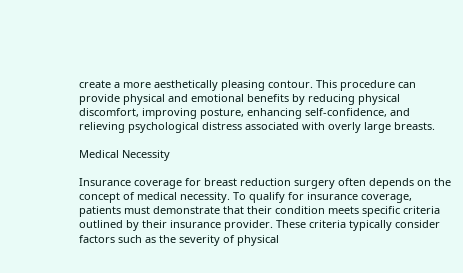create a more aesthetically pleasing contour. This procedure can provide physical and emotional benefits by reducing physical discomfort, improving posture, enhancing self-confidence, and relieving psychological distress associated with overly large breasts.

Medical Necessity

Insurance coverage for breast reduction surgery often depends on the concept of medical necessity. To qualify for insurance coverage, patients must demonstrate that their condition meets specific criteria outlined by their insurance provider. These criteria typically consider factors such as the severity of physical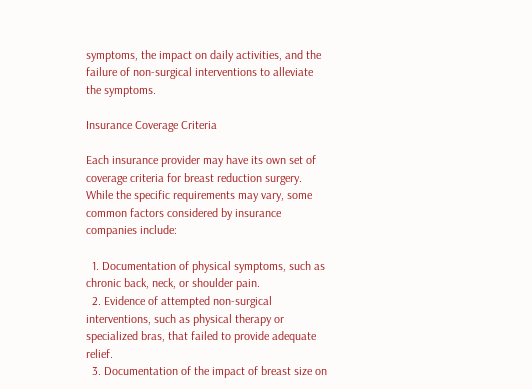symptoms, the impact on daily activities, and the failure of non-surgical interventions to alleviate the symptoms.

Insurance Coverage Criteria

Each insurance provider may have its own set of coverage criteria for breast reduction surgery. While the specific requirements may vary, some common factors considered by insurance companies include:

  1. Documentation of physical symptoms, such as chronic back, neck, or shoulder pain.
  2. Evidence of attempted non-surgical interventions, such as physical therapy or specialized bras, that failed to provide adequate relief.
  3. Documentation of the impact of breast size on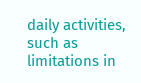daily activities, such as limitations in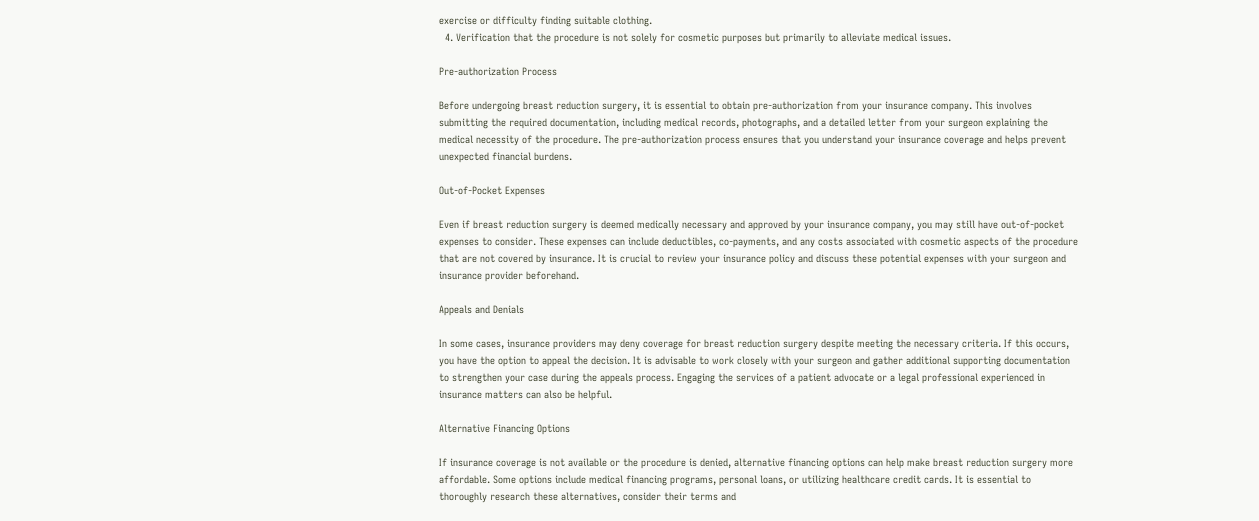exercise or difficulty finding suitable clothing.
  4. Verification that the procedure is not solely for cosmetic purposes but primarily to alleviate medical issues.

Pre-authorization Process

Before undergoing breast reduction surgery, it is essential to obtain pre-authorization from your insurance company. This involves submitting the required documentation, including medical records, photographs, and a detailed letter from your surgeon explaining the medical necessity of the procedure. The pre-authorization process ensures that you understand your insurance coverage and helps prevent unexpected financial burdens.

Out-of-Pocket Expenses

Even if breast reduction surgery is deemed medically necessary and approved by your insurance company, you may still have out-of-pocket expenses to consider. These expenses can include deductibles, co-payments, and any costs associated with cosmetic aspects of the procedure that are not covered by insurance. It is crucial to review your insurance policy and discuss these potential expenses with your surgeon and insurance provider beforehand.

Appeals and Denials

In some cases, insurance providers may deny coverage for breast reduction surgery despite meeting the necessary criteria. If this occurs, you have the option to appeal the decision. It is advisable to work closely with your surgeon and gather additional supporting documentation to strengthen your case during the appeals process. Engaging the services of a patient advocate or a legal professional experienced in insurance matters can also be helpful.

Alternative Financing Options

If insurance coverage is not available or the procedure is denied, alternative financing options can help make breast reduction surgery more affordable. Some options include medical financing programs, personal loans, or utilizing healthcare credit cards. It is essential to thoroughly research these alternatives, consider their terms and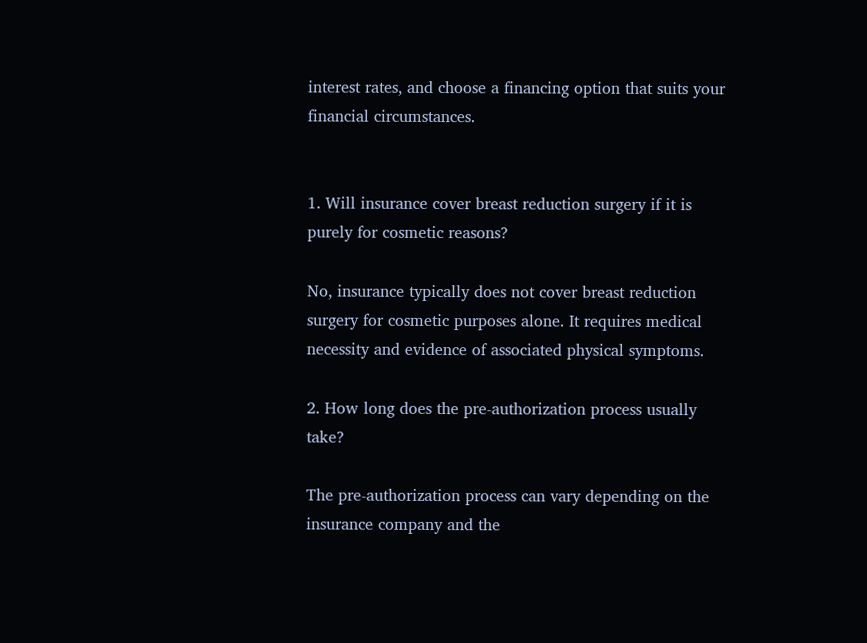interest rates, and choose a financing option that suits your financial circumstances.


1. Will insurance cover breast reduction surgery if it is purely for cosmetic reasons?

No, insurance typically does not cover breast reduction surgery for cosmetic purposes alone. It requires medical necessity and evidence of associated physical symptoms.

2. How long does the pre-authorization process usually take?

The pre-authorization process can vary depending on the insurance company and the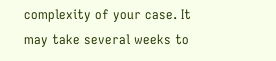complexity of your case. It may take several weeks to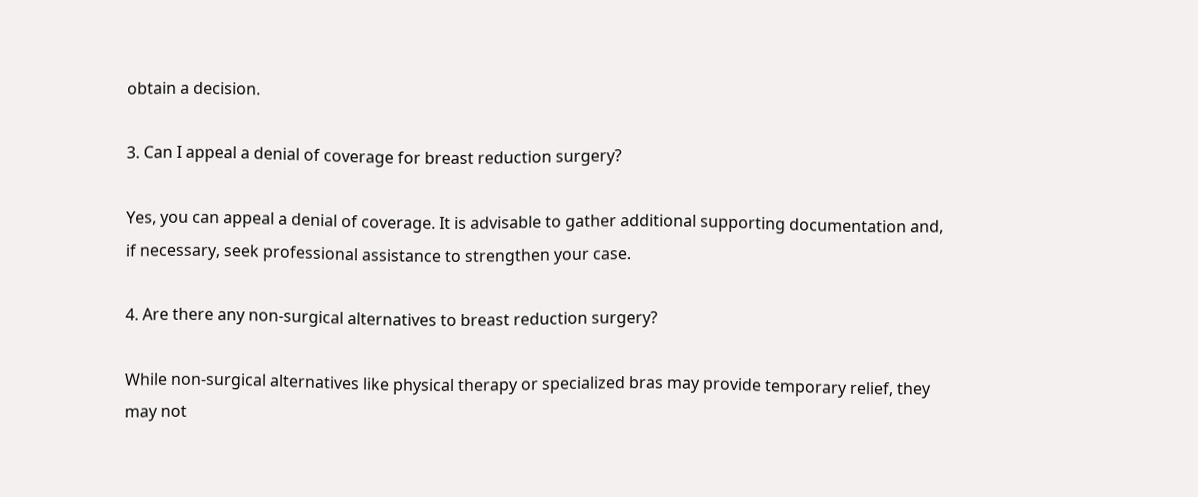obtain a decision.

3. Can I appeal a denial of coverage for breast reduction surgery?

Yes, you can appeal a denial of coverage. It is advisable to gather additional supporting documentation and, if necessary, seek professional assistance to strengthen your case.

4. Are there any non-surgical alternatives to breast reduction surgery?

While non-surgical alternatives like physical therapy or specialized bras may provide temporary relief, they may not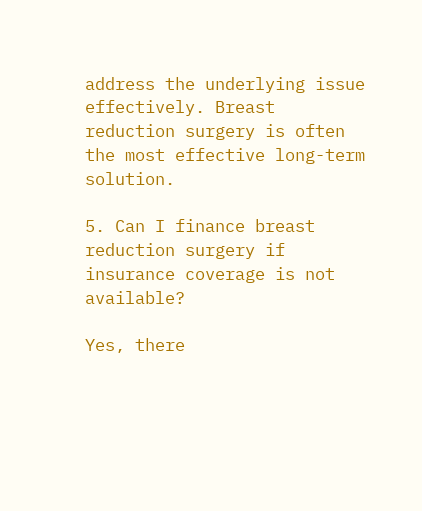address the underlying issue effectively. Breast reduction surgery is often the most effective long-term solution.

5. Can I finance breast reduction surgery if insurance coverage is not available?

Yes, there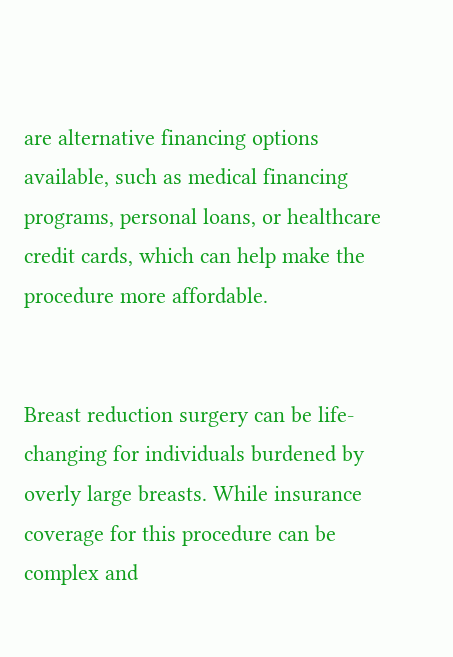are alternative financing options available, such as medical financing programs, personal loans, or healthcare credit cards, which can help make the procedure more affordable.


Breast reduction surgery can be life-changing for individuals burdened by overly large breasts. While insurance coverage for this procedure can be complex and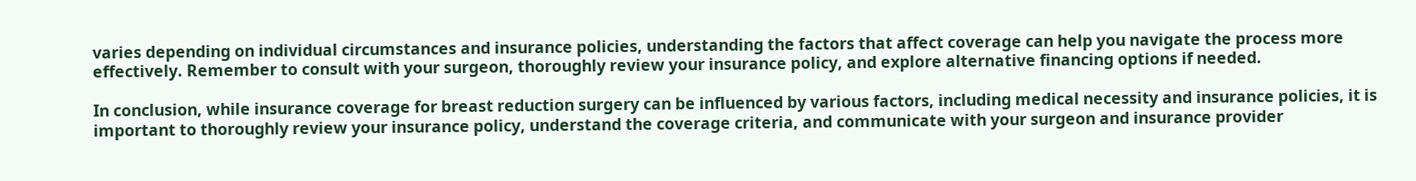varies depending on individual circumstances and insurance policies, understanding the factors that affect coverage can help you navigate the process more effectively. Remember to consult with your surgeon, thoroughly review your insurance policy, and explore alternative financing options if needed.

In conclusion, while insurance coverage for breast reduction surgery can be influenced by various factors, including medical necessity and insurance policies, it is important to thoroughly review your insurance policy, understand the coverage criteria, and communicate with your surgeon and insurance provider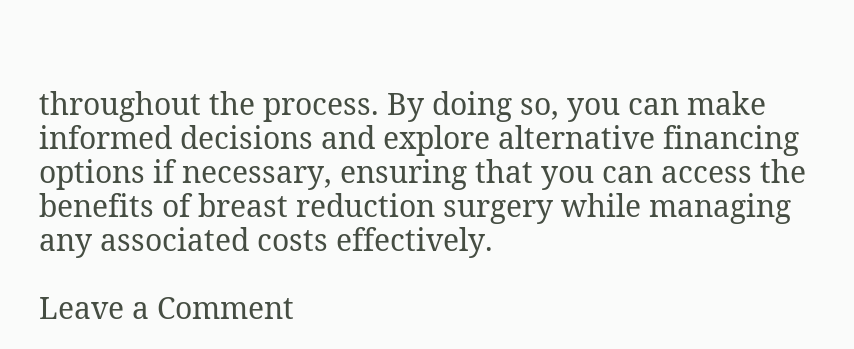throughout the process. By doing so, you can make informed decisions and explore alternative financing options if necessary, ensuring that you can access the benefits of breast reduction surgery while managing any associated costs effectively.

Leave a Comment